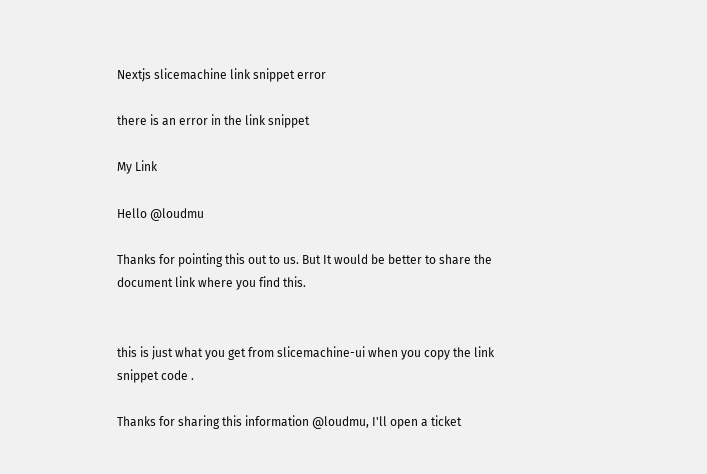Nextjs slicemachine link snippet error

there is an error in the link snippet

My Link

Hello @loudmu

Thanks for pointing this out to us. But It would be better to share the document link where you find this.


this is just what you get from slicemachine-ui when you copy the link snippet code .

Thanks for sharing this information @loudmu, I'll open a ticket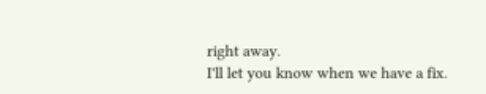right away.
I'll let you know when we have a fix.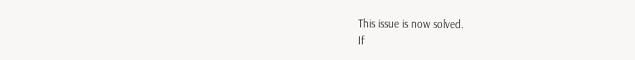This issue is now solved.
If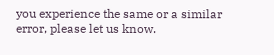you experience the same or a similar error, please let us know.